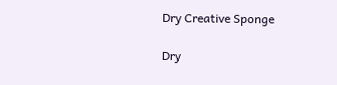Dry Creative Sponge

Dry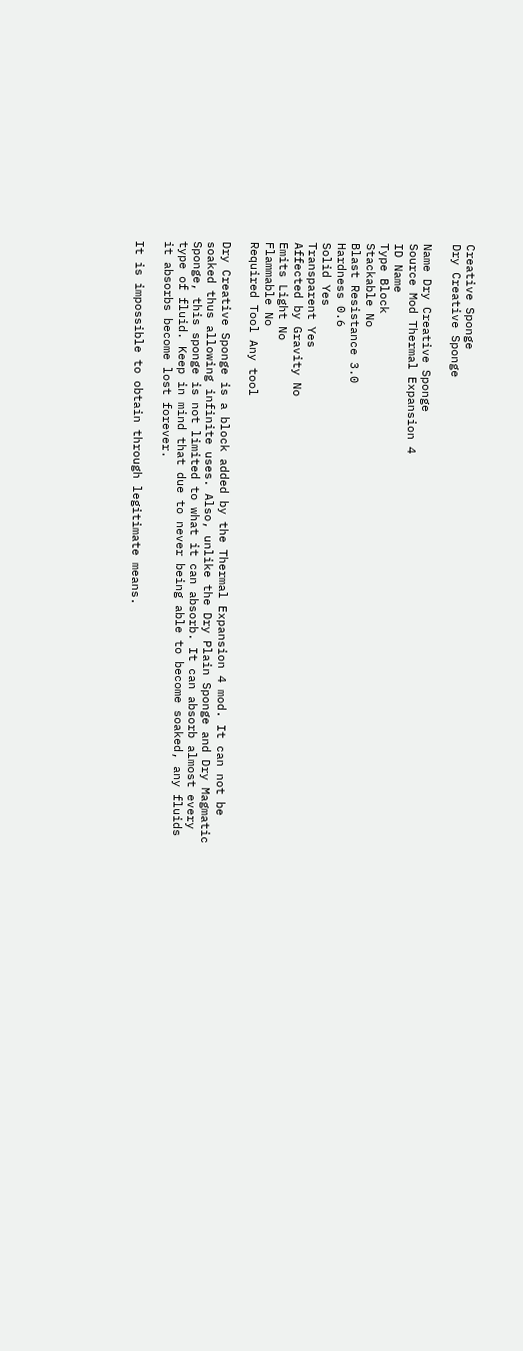Creative Sponge
Dry Creative Sponge

Name Dry Creative Sponge
Source Mod Thermal Expansion 4
ID Name
Type Block
Stackable No
Blast Resistance 3.0
Hardness 0.6
Solid Yes
Transparent Yes
Affected by Gravity No
Emits Light No
Flammable No
Required Tool Any tool

Dry Creative Sponge is a block added by the Thermal Expansion 4 mod. It can not be soaked thus allowing infinite uses. Also, unlike the Dry Plain Sponge and Dry Magmatic Sponge, this sponge is not limited to what it can absorb. It can absorb almost every type of fluid. Keep in mind that due to never being able to become soaked, any fluids it absorbs become lost forever.

It is impossible to obtain through legitimate means.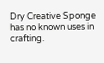Dry Creative Sponge has no known uses in crafting.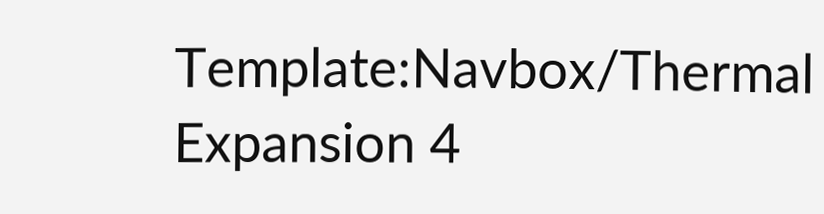Template:Navbox/Thermal Expansion 4